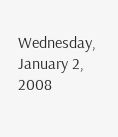Wednesday, January 2, 2008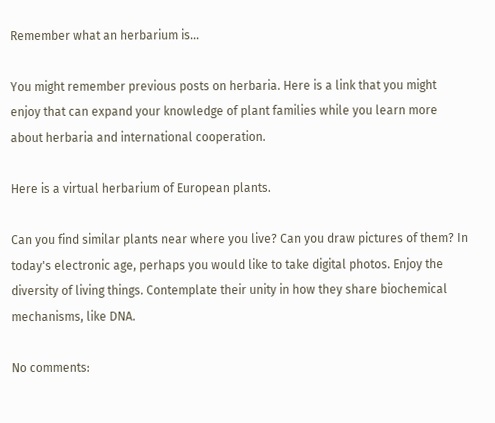Remember what an herbarium is...

You might remember previous posts on herbaria. Here is a link that you might enjoy that can expand your knowledge of plant families while you learn more about herbaria and international cooperation.

Here is a virtual herbarium of European plants.

Can you find similar plants near where you live? Can you draw pictures of them? In today's electronic age, perhaps you would like to take digital photos. Enjoy the diversity of living things. Contemplate their unity in how they share biochemical mechanisms, like DNA.

No comments: